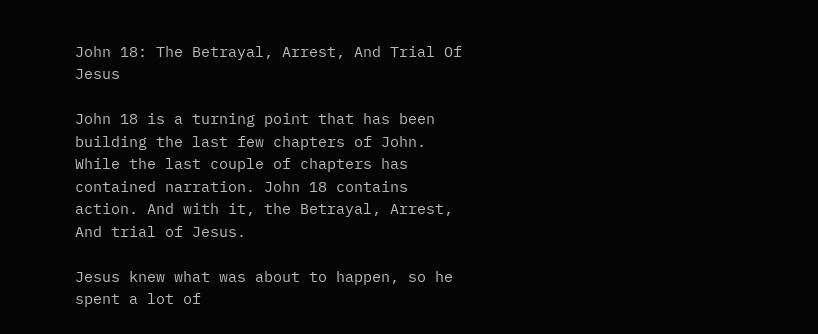John 18: The Betrayal, Arrest, And Trial Of Jesus

John 18 is a turning point that has been building the last few chapters of John. While the last couple of chapters has contained narration. John 18 contains action. And with it, the Betrayal, Arrest, And trial of Jesus.

Jesus knew what was about to happen, so he spent a lot of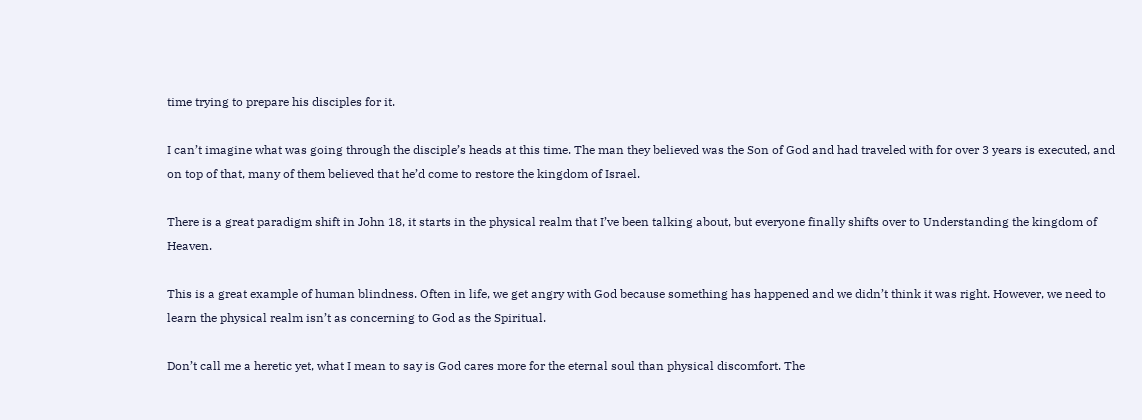time trying to prepare his disciples for it.

I can’t imagine what was going through the disciple’s heads at this time. The man they believed was the Son of God and had traveled with for over 3 years is executed, and on top of that, many of them believed that he’d come to restore the kingdom of Israel.

There is a great paradigm shift in John 18, it starts in the physical realm that I’ve been talking about, but everyone finally shifts over to Understanding the kingdom of Heaven.

This is a great example of human blindness. Often in life, we get angry with God because something has happened and we didn’t think it was right. However, we need to learn the physical realm isn’t as concerning to God as the Spiritual.

Don’t call me a heretic yet, what I mean to say is God cares more for the eternal soul than physical discomfort. The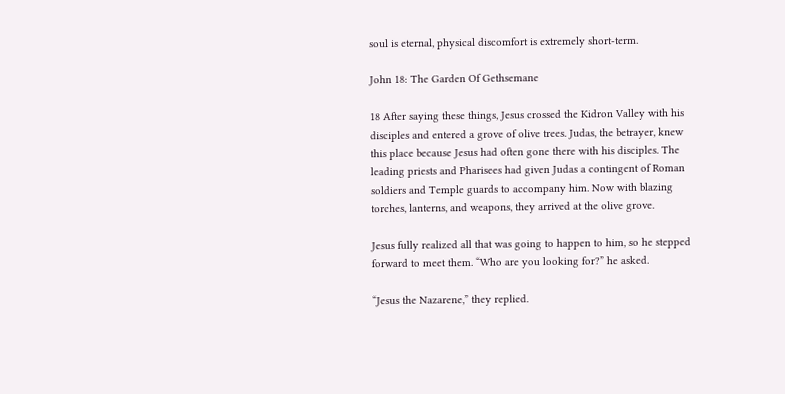soul is eternal, physical discomfort is extremely short-term.

John 18: The Garden Of Gethsemane

18 After saying these things, Jesus crossed the Kidron Valley with his disciples and entered a grove of olive trees. Judas, the betrayer, knew this place because Jesus had often gone there with his disciples. The leading priests and Pharisees had given Judas a contingent of Roman soldiers and Temple guards to accompany him. Now with blazing torches, lanterns, and weapons, they arrived at the olive grove.

Jesus fully realized all that was going to happen to him, so he stepped forward to meet them. “Who are you looking for?” he asked.

“Jesus the Nazarene,” they replied.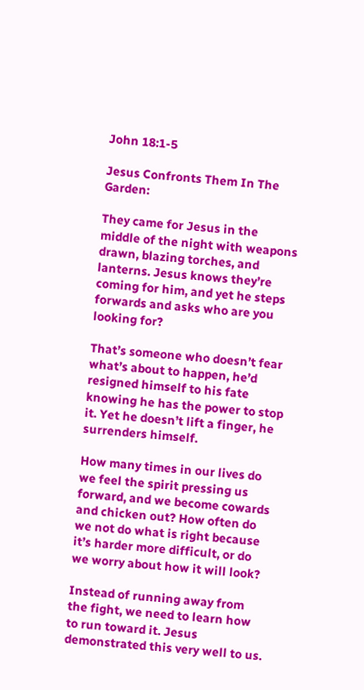John 18:1-5

Jesus Confronts Them In The Garden:

They came for Jesus in the middle of the night with weapons drawn, blazing torches, and lanterns. Jesus knows they’re coming for him, and yet he steps forwards and asks who are you looking for?

That’s someone who doesn’t fear what’s about to happen, he’d resigned himself to his fate knowing he has the power to stop it. Yet he doesn’t lift a finger, he surrenders himself.

How many times in our lives do we feel the spirit pressing us forward, and we become cowards and chicken out? How often do we not do what is right because it’s harder more difficult, or do we worry about how it will look?

Instead of running away from the fight, we need to learn how to run toward it. Jesus demonstrated this very well to us.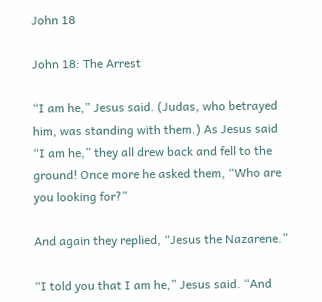John 18

John 18: The Arrest

“I am he,” Jesus said. (Judas, who betrayed him, was standing with them.) As Jesus said “I am he,” they all drew back and fell to the ground! Once more he asked them, “Who are you looking for?”

And again they replied, “Jesus the Nazarene.”

“I told you that I am he,” Jesus said. “And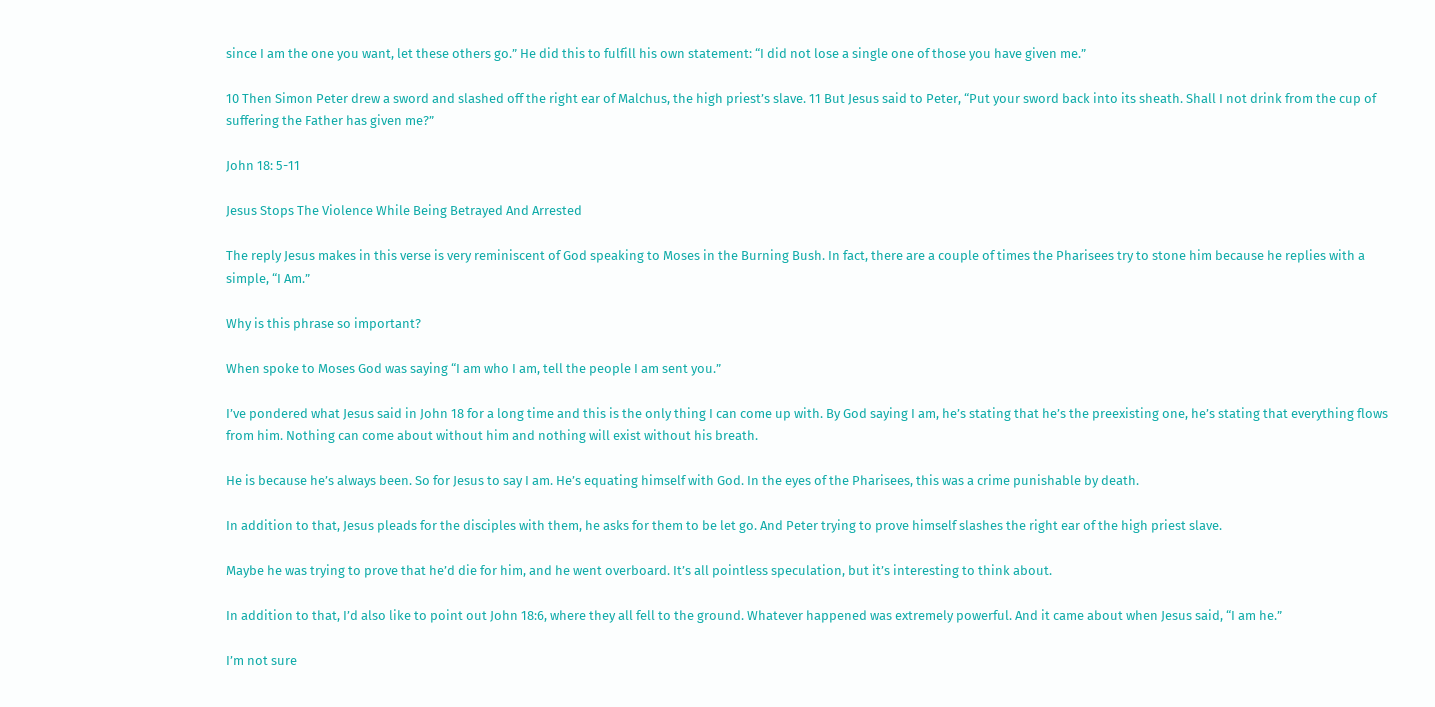since I am the one you want, let these others go.” He did this to fulfill his own statement: “I did not lose a single one of those you have given me.”

10 Then Simon Peter drew a sword and slashed off the right ear of Malchus, the high priest’s slave. 11 But Jesus said to Peter, “Put your sword back into its sheath. Shall I not drink from the cup of suffering the Father has given me?”

John 18: 5-11

Jesus Stops The Violence While Being Betrayed And Arrested

The reply Jesus makes in this verse is very reminiscent of God speaking to Moses in the Burning Bush. In fact, there are a couple of times the Pharisees try to stone him because he replies with a simple, “I Am.”

Why is this phrase so important?

When spoke to Moses God was saying “I am who I am, tell the people I am sent you.”

I’ve pondered what Jesus said in John 18 for a long time and this is the only thing I can come up with. By God saying I am, he’s stating that he’s the preexisting one, he’s stating that everything flows from him. Nothing can come about without him and nothing will exist without his breath.

He is because he’s always been. So for Jesus to say I am. He’s equating himself with God. In the eyes of the Pharisees, this was a crime punishable by death.

In addition to that, Jesus pleads for the disciples with them, he asks for them to be let go. And Peter trying to prove himself slashes the right ear of the high priest slave.

Maybe he was trying to prove that he’d die for him, and he went overboard. It’s all pointless speculation, but it’s interesting to think about.

In addition to that, I’d also like to point out John 18:6, where they all fell to the ground. Whatever happened was extremely powerful. And it came about when Jesus said, “I am he.”

I’m not sure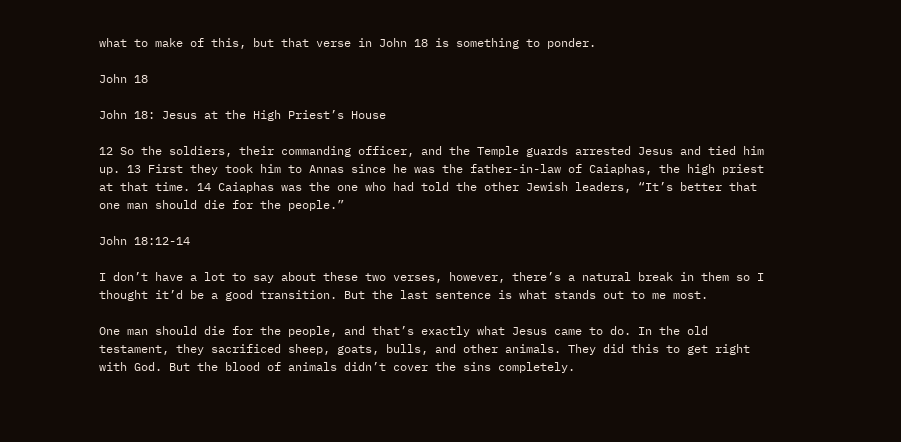what to make of this, but that verse in John 18 is something to ponder.

John 18

John 18: Jesus at the High Priest’s House

12 So the soldiers, their commanding officer, and the Temple guards arrested Jesus and tied him up. 13 First they took him to Annas since he was the father-in-law of Caiaphas, the high priest at that time. 14 Caiaphas was the one who had told the other Jewish leaders, “It’s better that one man should die for the people.”

John 18:12-14

I don’t have a lot to say about these two verses, however, there’s a natural break in them so I thought it’d be a good transition. But the last sentence is what stands out to me most.

One man should die for the people, and that’s exactly what Jesus came to do. In the old testament, they sacrificed sheep, goats, bulls, and other animals. They did this to get right with God. But the blood of animals didn’t cover the sins completely.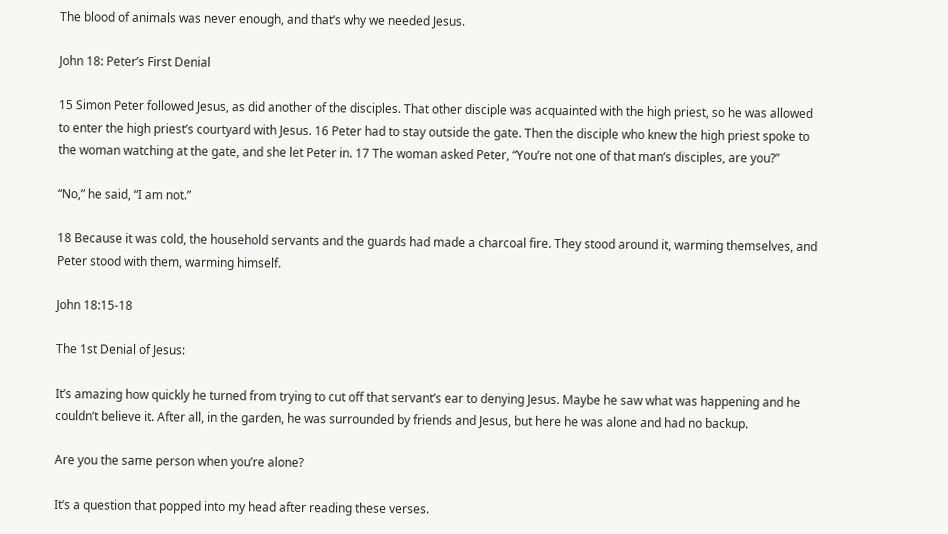The blood of animals was never enough, and that’s why we needed Jesus.

John 18: Peter’s First Denial

15 Simon Peter followed Jesus, as did another of the disciples. That other disciple was acquainted with the high priest, so he was allowed to enter the high priest’s courtyard with Jesus. 16 Peter had to stay outside the gate. Then the disciple who knew the high priest spoke to the woman watching at the gate, and she let Peter in. 17 The woman asked Peter, “You’re not one of that man’s disciples, are you?”

“No,” he said, “I am not.”

18 Because it was cold, the household servants and the guards had made a charcoal fire. They stood around it, warming themselves, and Peter stood with them, warming himself.

John 18:15-18

The 1st Denial of Jesus:

It’s amazing how quickly he turned from trying to cut off that servant’s ear to denying Jesus. Maybe he saw what was happening and he couldn’t believe it. After all, in the garden, he was surrounded by friends and Jesus, but here he was alone and had no backup.

Are you the same person when you’re alone?

It’s a question that popped into my head after reading these verses.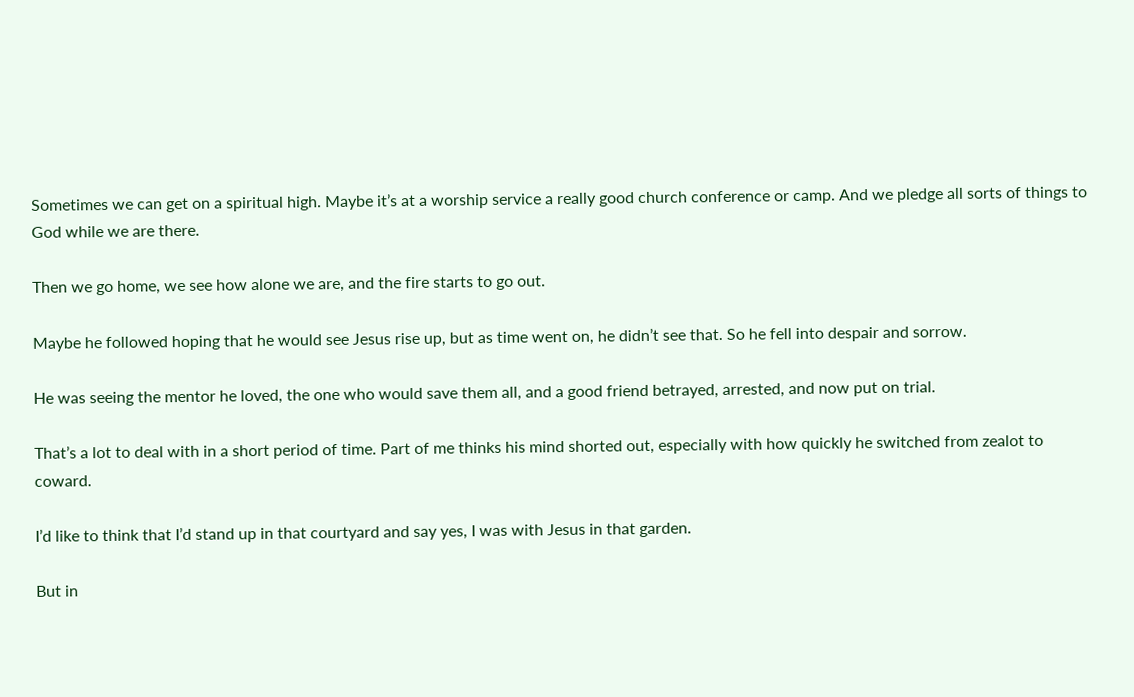Sometimes we can get on a spiritual high. Maybe it’s at a worship service a really good church conference or camp. And we pledge all sorts of things to God while we are there.

Then we go home, we see how alone we are, and the fire starts to go out.

Maybe he followed hoping that he would see Jesus rise up, but as time went on, he didn’t see that. So he fell into despair and sorrow.

He was seeing the mentor he loved, the one who would save them all, and a good friend betrayed, arrested, and now put on trial.

That’s a lot to deal with in a short period of time. Part of me thinks his mind shorted out, especially with how quickly he switched from zealot to coward.

I’d like to think that I’d stand up in that courtyard and say yes, I was with Jesus in that garden.

But in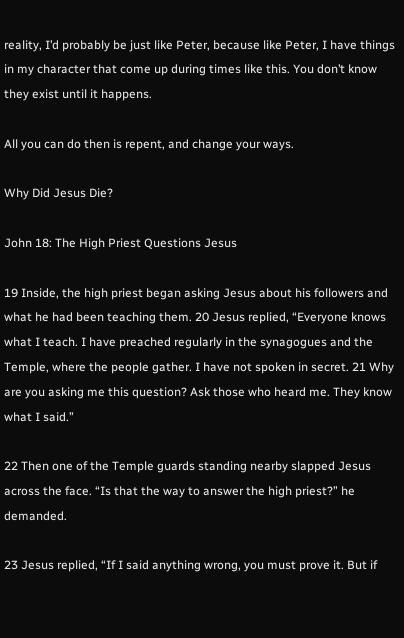reality, I’d probably be just like Peter, because like Peter, I have things in my character that come up during times like this. You don’t know they exist until it happens.

All you can do then is repent, and change your ways.

Why Did Jesus Die?

John 18: The High Priest Questions Jesus

19 Inside, the high priest began asking Jesus about his followers and what he had been teaching them. 20 Jesus replied, “Everyone knows what I teach. I have preached regularly in the synagogues and the Temple, where the people gather. I have not spoken in secret. 21 Why are you asking me this question? Ask those who heard me. They know what I said.”

22 Then one of the Temple guards standing nearby slapped Jesus across the face. “Is that the way to answer the high priest?” he demanded.

23 Jesus replied, “If I said anything wrong, you must prove it. But if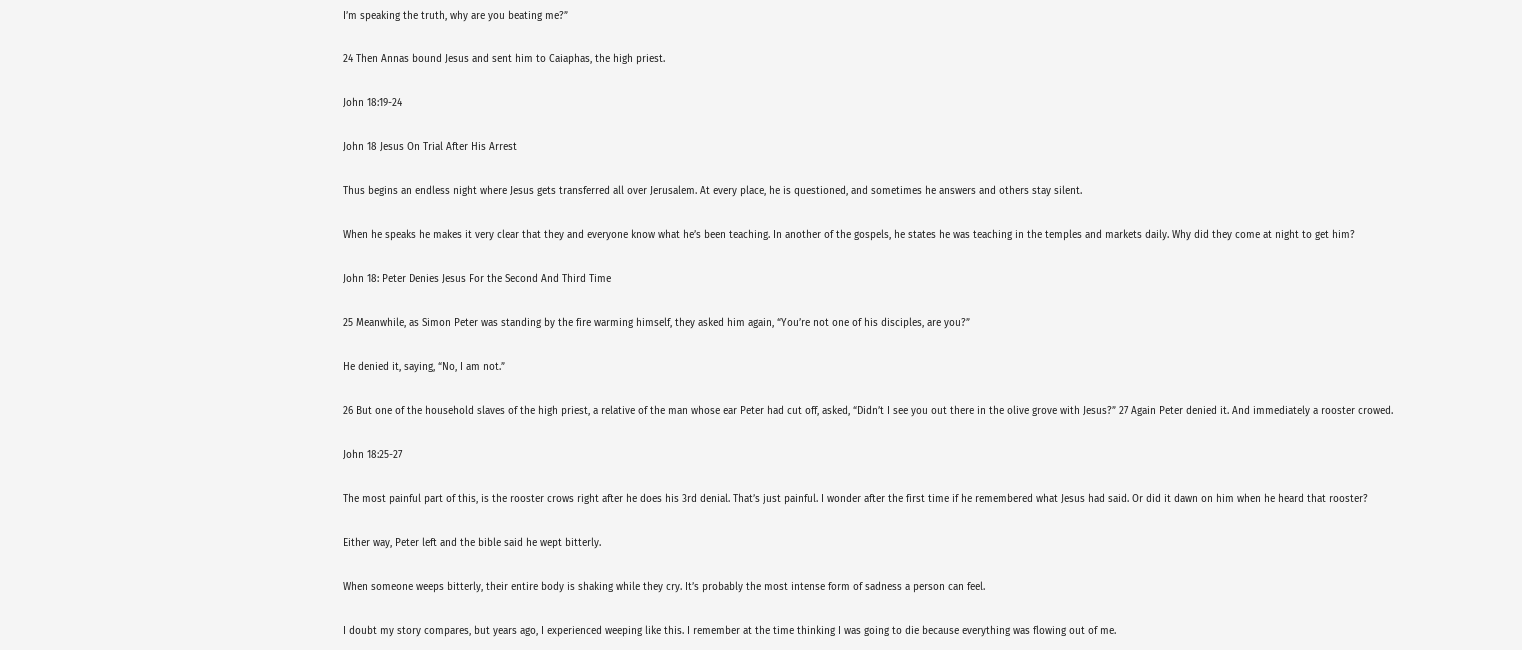I’m speaking the truth, why are you beating me?”

24 Then Annas bound Jesus and sent him to Caiaphas, the high priest.

John 18:19-24

John 18 Jesus On Trial After His Arrest

Thus begins an endless night where Jesus gets transferred all over Jerusalem. At every place, he is questioned, and sometimes he answers and others stay silent.

When he speaks he makes it very clear that they and everyone know what he’s been teaching. In another of the gospels, he states he was teaching in the temples and markets daily. Why did they come at night to get him?

John 18: Peter Denies Jesus For the Second And Third Time

25 Meanwhile, as Simon Peter was standing by the fire warming himself, they asked him again, “You’re not one of his disciples, are you?”

He denied it, saying, “No, I am not.”

26 But one of the household slaves of the high priest, a relative of the man whose ear Peter had cut off, asked, “Didn’t I see you out there in the olive grove with Jesus?” 27 Again Peter denied it. And immediately a rooster crowed.

John 18:25-27

The most painful part of this, is the rooster crows right after he does his 3rd denial. That’s just painful. I wonder after the first time if he remembered what Jesus had said. Or did it dawn on him when he heard that rooster?

Either way, Peter left and the bible said he wept bitterly.

When someone weeps bitterly, their entire body is shaking while they cry. It’s probably the most intense form of sadness a person can feel.

I doubt my story compares, but years ago, I experienced weeping like this. I remember at the time thinking I was going to die because everything was flowing out of me.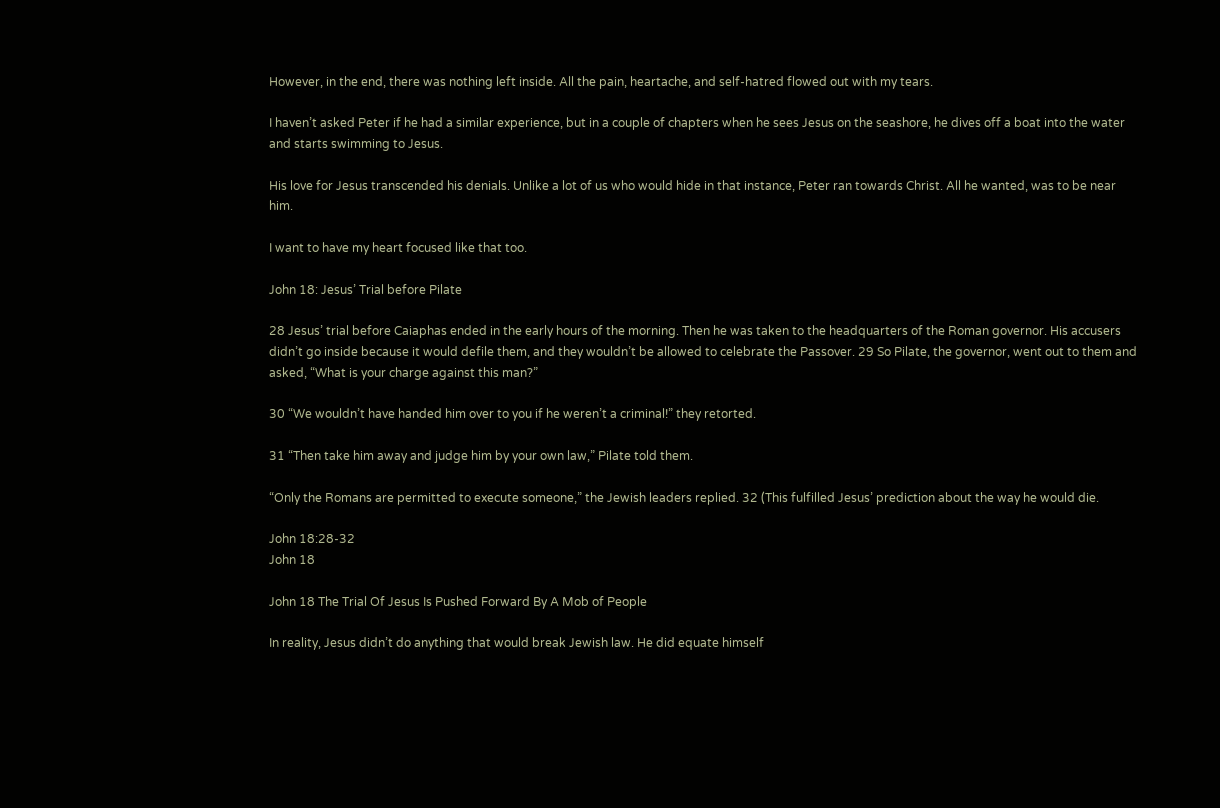However, in the end, there was nothing left inside. All the pain, heartache, and self-hatred flowed out with my tears.

I haven’t asked Peter if he had a similar experience, but in a couple of chapters when he sees Jesus on the seashore, he dives off a boat into the water and starts swimming to Jesus.

His love for Jesus transcended his denials. Unlike a lot of us who would hide in that instance, Peter ran towards Christ. All he wanted, was to be near him.

I want to have my heart focused like that too.

John 18: Jesus’ Trial before Pilate

28 Jesus’ trial before Caiaphas ended in the early hours of the morning. Then he was taken to the headquarters of the Roman governor. His accusers didn’t go inside because it would defile them, and they wouldn’t be allowed to celebrate the Passover. 29 So Pilate, the governor, went out to them and asked, “What is your charge against this man?”

30 “We wouldn’t have handed him over to you if he weren’t a criminal!” they retorted.

31 “Then take him away and judge him by your own law,” Pilate told them.

“Only the Romans are permitted to execute someone,” the Jewish leaders replied. 32 (This fulfilled Jesus’ prediction about the way he would die.

John 18:28-32
John 18

John 18 The Trial Of Jesus Is Pushed Forward By A Mob of People

In reality, Jesus didn’t do anything that would break Jewish law. He did equate himself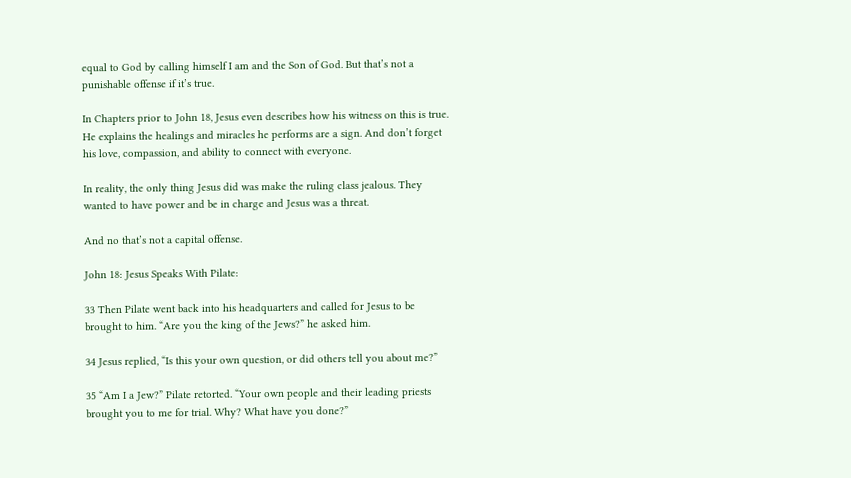equal to God by calling himself I am and the Son of God. But that’s not a punishable offense if it’s true.

In Chapters prior to John 18, Jesus even describes how his witness on this is true. He explains the healings and miracles he performs are a sign. And don’t forget his love, compassion, and ability to connect with everyone.

In reality, the only thing Jesus did was make the ruling class jealous. They wanted to have power and be in charge and Jesus was a threat.

And no that’s not a capital offense.

John 18: Jesus Speaks With Pilate:

33 Then Pilate went back into his headquarters and called for Jesus to be brought to him. “Are you the king of the Jews?” he asked him.

34 Jesus replied, “Is this your own question, or did others tell you about me?”

35 “Am I a Jew?” Pilate retorted. “Your own people and their leading priests brought you to me for trial. Why? What have you done?”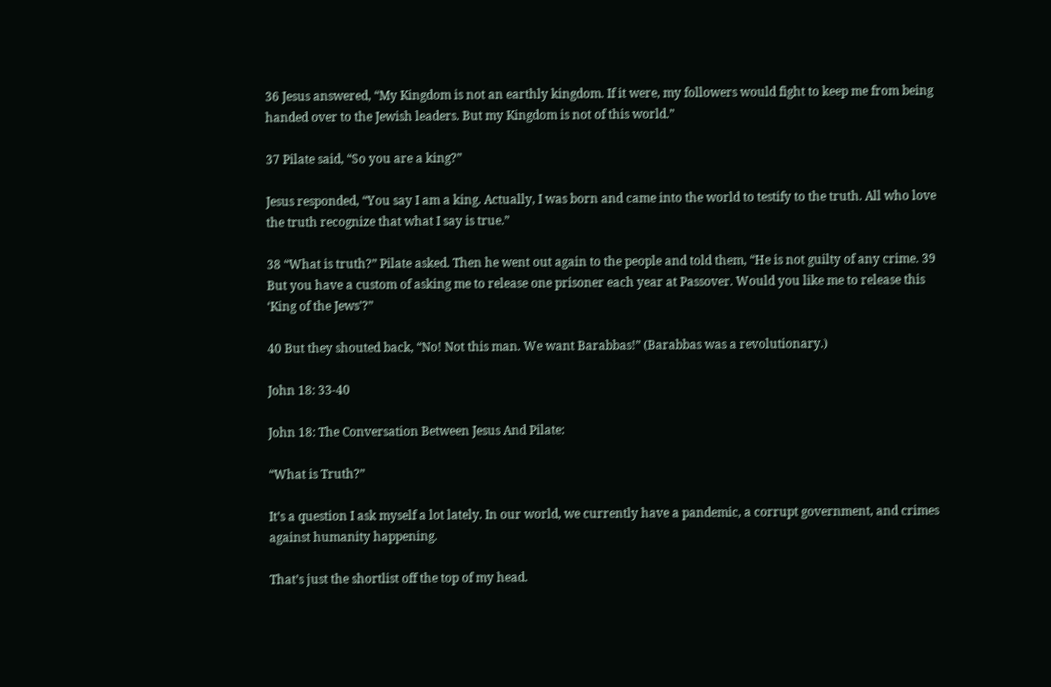36 Jesus answered, “My Kingdom is not an earthly kingdom. If it were, my followers would fight to keep me from being handed over to the Jewish leaders. But my Kingdom is not of this world.”

37 Pilate said, “So you are a king?”

Jesus responded, “You say I am a king. Actually, I was born and came into the world to testify to the truth. All who love the truth recognize that what I say is true.”

38 “What is truth?” Pilate asked. Then he went out again to the people and told them, “He is not guilty of any crime. 39 But you have a custom of asking me to release one prisoner each year at Passover. Would you like me to release this ‘King of the Jews’?”

40 But they shouted back, “No! Not this man. We want Barabbas!” (Barabbas was a revolutionary.)

John 18: 33-40

John 18: The Conversation Between Jesus And Pilate:

“What is Truth?”

It’s a question I ask myself a lot lately. In our world, we currently have a pandemic, a corrupt government, and crimes against humanity happening.

That’s just the shortlist off the top of my head.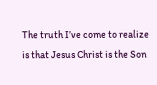The truth I’ve come to realize is that Jesus Christ is the Son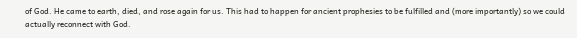of God. He came to earth, died, and rose again for us. This had to happen for ancient prophesies to be fulfilled and (more importantly) so we could actually reconnect with God.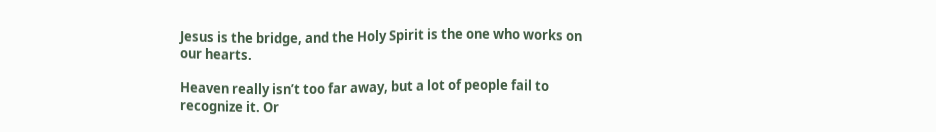Jesus is the bridge, and the Holy Spirit is the one who works on our hearts.

Heaven really isn’t too far away, but a lot of people fail to recognize it. Or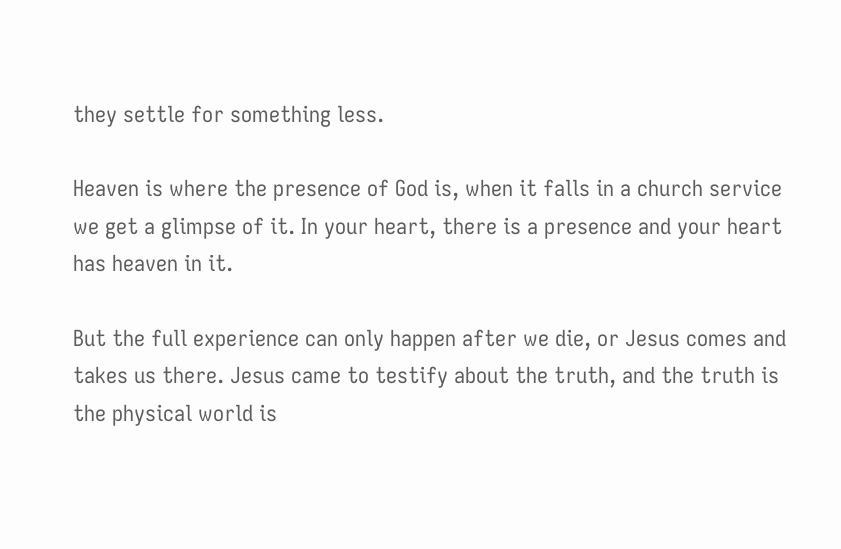they settle for something less.

Heaven is where the presence of God is, when it falls in a church service we get a glimpse of it. In your heart, there is a presence and your heart has heaven in it.

But the full experience can only happen after we die, or Jesus comes and takes us there. Jesus came to testify about the truth, and the truth is the physical world is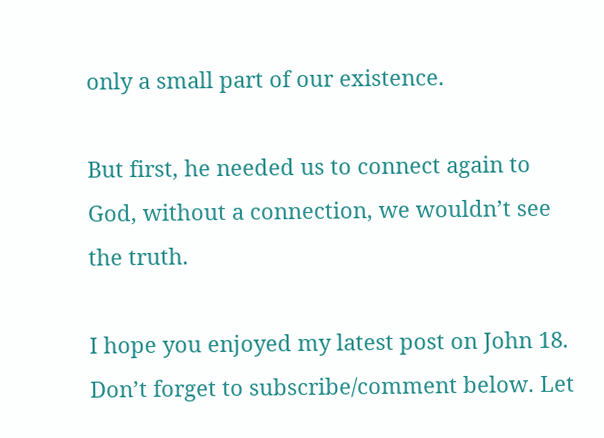only a small part of our existence.

But first, he needed us to connect again to God, without a connection, we wouldn’t see the truth.

I hope you enjoyed my latest post on John 18. Don’t forget to subscribe/comment below. Let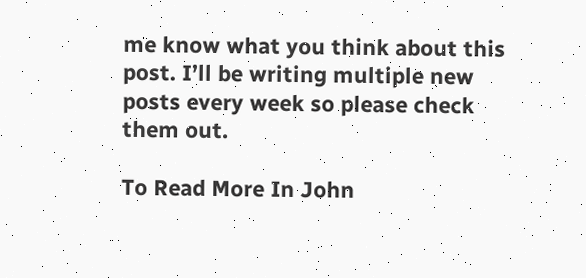me know what you think about this post. I’ll be writing multiple new posts every week so please check them out.

To Read More In John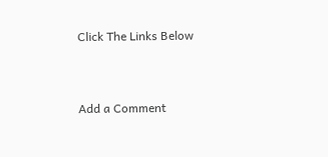Click The Links Below


Add a Comment